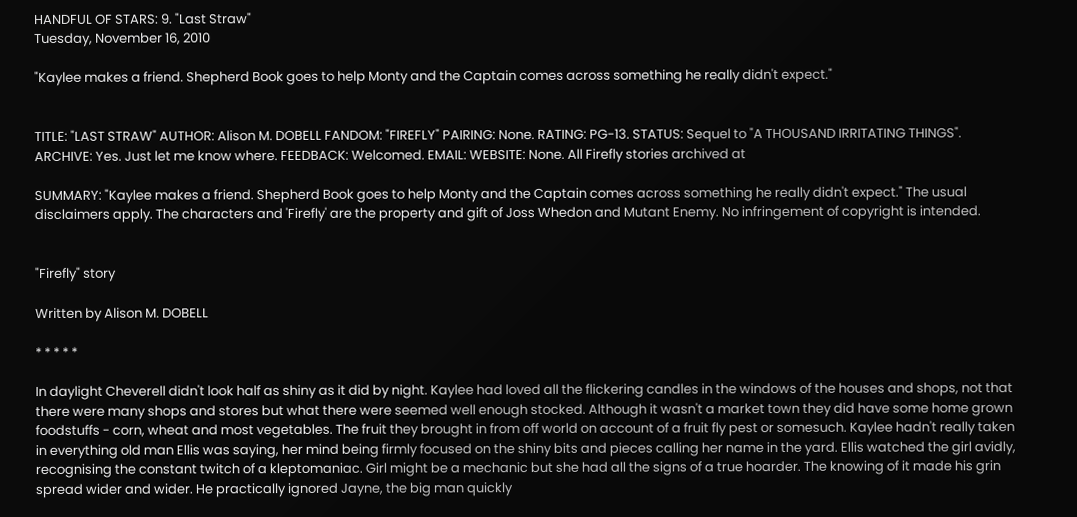HANDFUL OF STARS: 9. "Last Straw"
Tuesday, November 16, 2010

"Kaylee makes a friend. Shepherd Book goes to help Monty and the Captain comes across something he really didn't expect."


TITLE: "LAST STRAW" AUTHOR: Alison M. DOBELL FANDOM: "FIREFLY" PAIRING: None. RATING: PG-13. STATUS: Sequel to "A THOUSAND IRRITATING THINGS". ARCHIVE: Yes. Just let me know where. FEEDBACK: Welcomed. EMAIL: WEBSITE: None. All Firefly stories archived at

SUMMARY: "Kaylee makes a friend. Shepherd Book goes to help Monty and the Captain comes across something he really didn't expect." The usual disclaimers apply. The characters and 'Firefly' are the property and gift of Joss Whedon and Mutant Enemy. No infringement of copyright is intended.


"Firefly" story

Written by Alison M. DOBELL

* * * * *

In daylight Cheverell didn't look half as shiny as it did by night. Kaylee had loved all the flickering candles in the windows of the houses and shops, not that there were many shops and stores but what there were seemed well enough stocked. Although it wasn't a market town they did have some home grown foodstuffs - corn, wheat and most vegetables. The fruit they brought in from off world on account of a fruit fly pest or somesuch. Kaylee hadn't really taken in everything old man Ellis was saying, her mind being firmly focused on the shiny bits and pieces calling her name in the yard. Ellis watched the girl avidly, recognising the constant twitch of a kleptomaniac. Girl might be a mechanic but she had all the signs of a true hoarder. The knowing of it made his grin spread wider and wider. He practically ignored Jayne, the big man quickly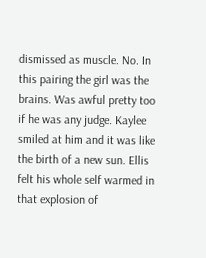dismissed as muscle. No. In this pairing the girl was the brains. Was awful pretty too if he was any judge. Kaylee smiled at him and it was like the birth of a new sun. Ellis felt his whole self warmed in that explosion of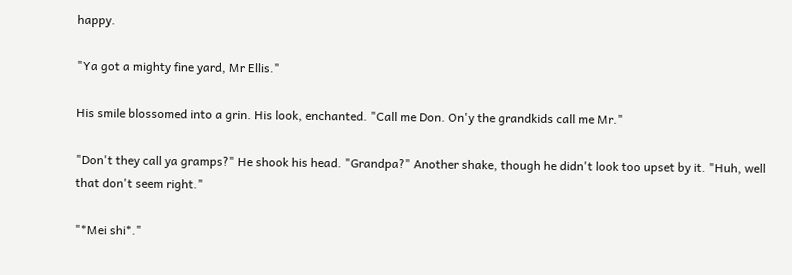happy.

"Ya got a mighty fine yard, Mr Ellis."

His smile blossomed into a grin. His look, enchanted. "Call me Don. On'y the grandkids call me Mr."

"Don't they call ya gramps?" He shook his head. "Grandpa?" Another shake, though he didn't look too upset by it. "Huh, well that don't seem right."

"*Mei shi*."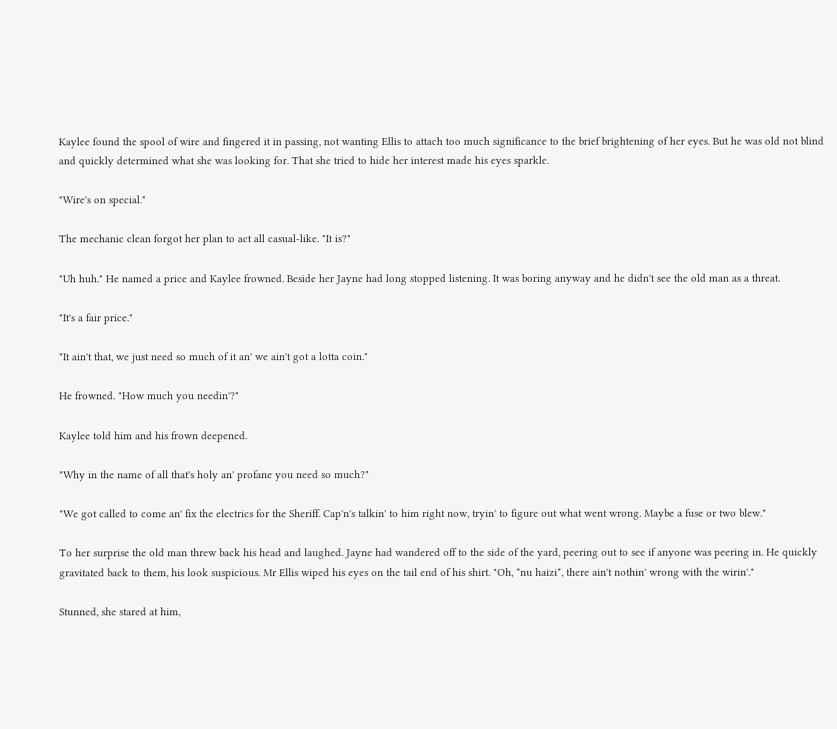Kaylee found the spool of wire and fingered it in passing, not wanting Ellis to attach too much significance to the brief brightening of her eyes. But he was old not blind and quickly determined what she was looking for. That she tried to hide her interest made his eyes sparkle.

"Wire's on special."

The mechanic clean forgot her plan to act all casual-like. "It is?"

"Uh huh." He named a price and Kaylee frowned. Beside her Jayne had long stopped listening. It was boring anyway and he didn't see the old man as a threat.

"It's a fair price."

"It ain't that, we just need so much of it an' we ain't got a lotta coin."

He frowned. "How much you needin'?"

Kaylee told him and his frown deepened.

"Why in the name of all that's holy an' profane you need so much?"

"We got called to come an' fix the electrics for the Sheriff. Cap'n's talkin' to him right now, tryin' to figure out what went wrong. Maybe a fuse or two blew."

To her surprise the old man threw back his head and laughed. Jayne had wandered off to the side of the yard, peering out to see if anyone was peering in. He quickly gravitated back to them, his look suspicious. Mr Ellis wiped his eyes on the tail end of his shirt. "Oh, *nu haizi*, there ain't nothin' wrong with the wirin'."

Stunned, she stared at him,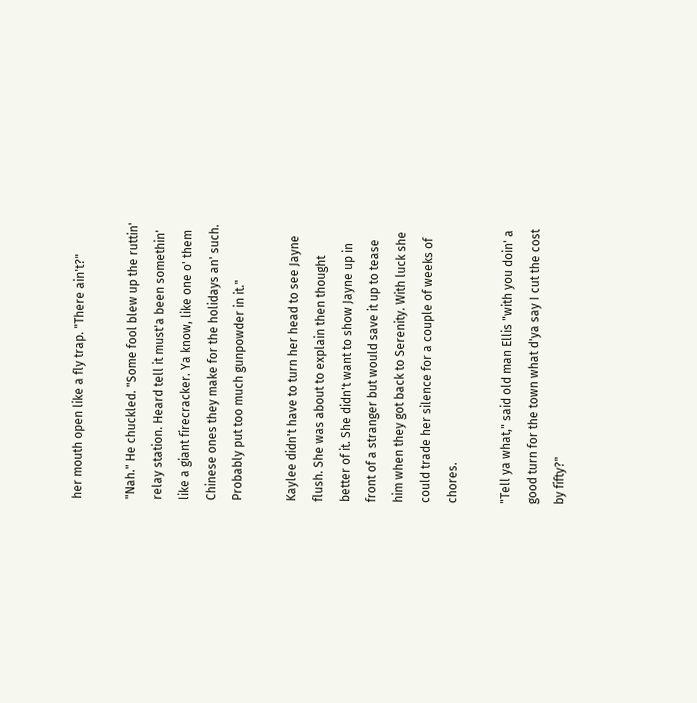her mouth open like a fly trap. "There ain't?"

"Nah." He chuckled. "Some fool blew up the ruttin' relay station. Heard tell it must'a been somethin' like a giant firecracker. Ya know, like one o' them Chinese ones they make for the holidays an' such. Probably put too much gunpowder in it."

Kaylee didn't have to turn her head to see Jayne flush. She was about to explain then thought better of it. She didn't want to show Jayne up in front of a stranger but would save it up to tease him when they got back to Serenity. With luck she could trade her silence for a couple of weeks of chores.

"Tell ya what," said old man Ellis "with you doin' a good turn for the town what d'ya say I cut the cost by fifty?"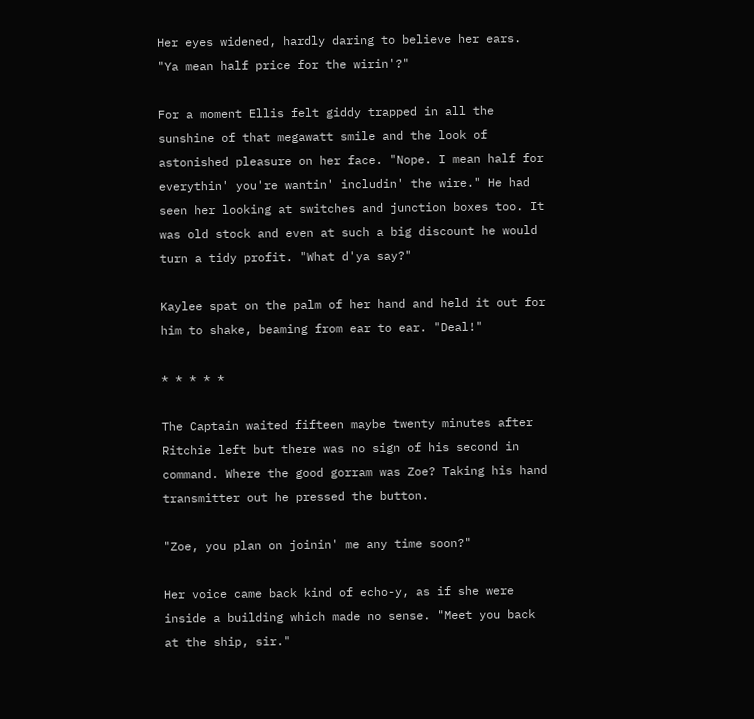Her eyes widened, hardly daring to believe her ears. "Ya mean half price for the wirin'?"

For a moment Ellis felt giddy trapped in all the sunshine of that megawatt smile and the look of astonished pleasure on her face. "Nope. I mean half for everythin' you're wantin' includin' the wire." He had seen her looking at switches and junction boxes too. It was old stock and even at such a big discount he would turn a tidy profit. "What d'ya say?"

Kaylee spat on the palm of her hand and held it out for him to shake, beaming from ear to ear. "Deal!"

* * * * *

The Captain waited fifteen maybe twenty minutes after Ritchie left but there was no sign of his second in command. Where the good gorram was Zoe? Taking his hand transmitter out he pressed the button.

"Zoe, you plan on joinin' me any time soon?"

Her voice came back kind of echo-y, as if she were inside a building which made no sense. "Meet you back at the ship, sir."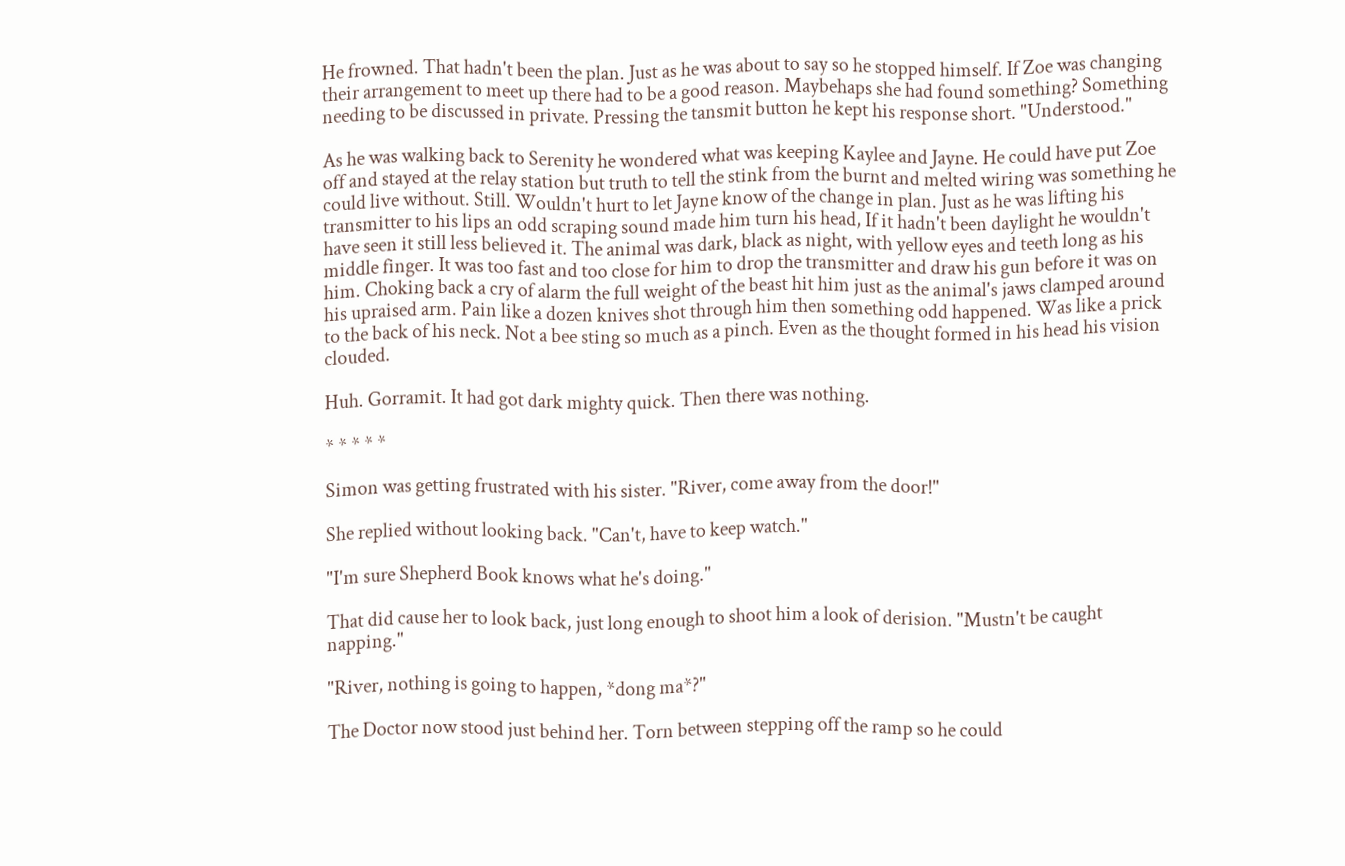He frowned. That hadn't been the plan. Just as he was about to say so he stopped himself. If Zoe was changing their arrangement to meet up there had to be a good reason. Maybehaps she had found something? Something needing to be discussed in private. Pressing the tansmit button he kept his response short. "Understood."

As he was walking back to Serenity he wondered what was keeping Kaylee and Jayne. He could have put Zoe off and stayed at the relay station but truth to tell the stink from the burnt and melted wiring was something he could live without. Still. Wouldn't hurt to let Jayne know of the change in plan. Just as he was lifting his transmitter to his lips an odd scraping sound made him turn his head, If it hadn't been daylight he wouldn't have seen it still less believed it. The animal was dark, black as night, with yellow eyes and teeth long as his middle finger. It was too fast and too close for him to drop the transmitter and draw his gun before it was on him. Choking back a cry of alarm the full weight of the beast hit him just as the animal's jaws clamped around his upraised arm. Pain like a dozen knives shot through him then something odd happened. Was like a prick to the back of his neck. Not a bee sting so much as a pinch. Even as the thought formed in his head his vision clouded.

Huh. Gorramit. It had got dark mighty quick. Then there was nothing.

* * * * *

Simon was getting frustrated with his sister. "River, come away from the door!"

She replied without looking back. "Can't, have to keep watch."

"I'm sure Shepherd Book knows what he's doing."

That did cause her to look back, just long enough to shoot him a look of derision. "Mustn't be caught napping."

"River, nothing is going to happen, *dong ma*?"

The Doctor now stood just behind her. Torn between stepping off the ramp so he could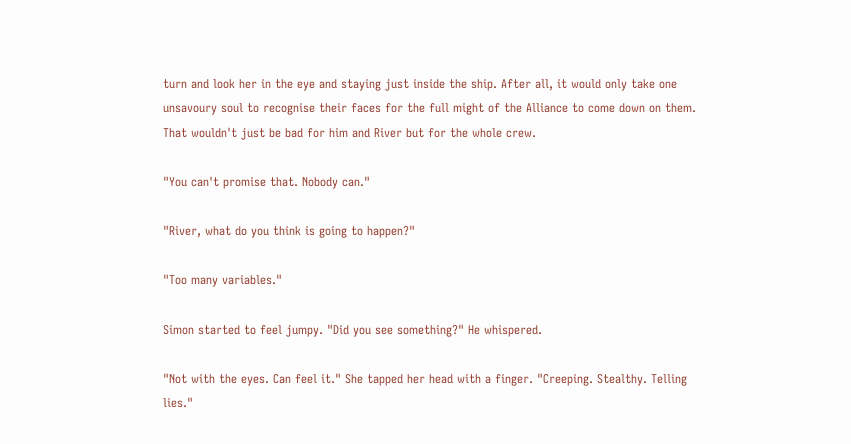turn and look her in the eye and staying just inside the ship. After all, it would only take one unsavoury soul to recognise their faces for the full might of the Alliance to come down on them. That wouldn't just be bad for him and River but for the whole crew.

"You can't promise that. Nobody can."

"River, what do you think is going to happen?"

"Too many variables."

Simon started to feel jumpy. "Did you see something?" He whispered.

"Not with the eyes. Can feel it." She tapped her head with a finger. "Creeping. Stealthy. Telling lies."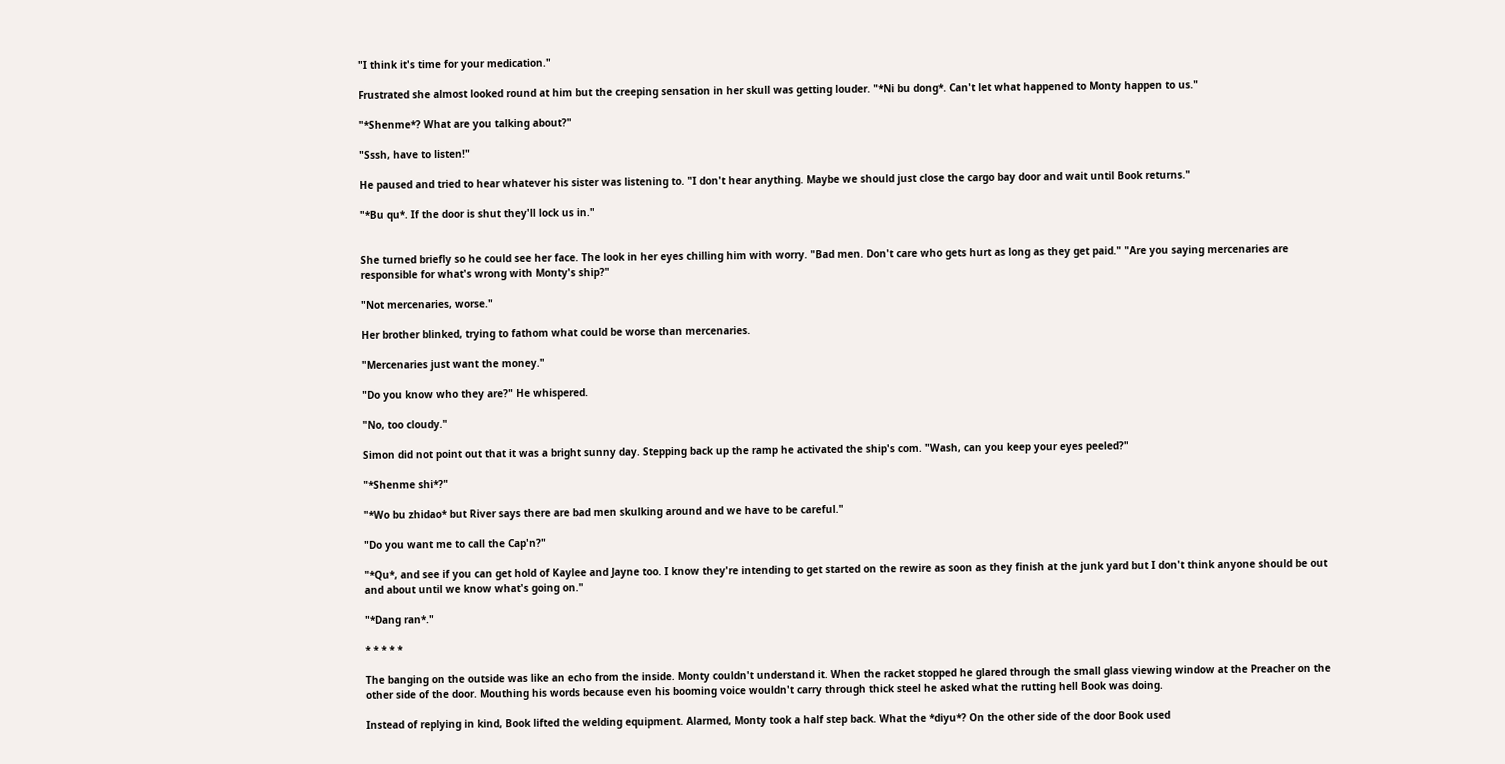"I think it's time for your medication."

Frustrated she almost looked round at him but the creeping sensation in her skull was getting louder. "*Ni bu dong*. Can't let what happened to Monty happen to us."

"*Shenme*? What are you talking about?"

"Sssh, have to listen!"

He paused and tried to hear whatever his sister was listening to. "I don't hear anything. Maybe we should just close the cargo bay door and wait until Book returns."

"*Bu qu*. If the door is shut they'll lock us in."


She turned briefly so he could see her face. The look in her eyes chilling him with worry. "Bad men. Don't care who gets hurt as long as they get paid." "Are you saying mercenaries are responsible for what's wrong with Monty's ship?"

"Not mercenaries, worse."

Her brother blinked, trying to fathom what could be worse than mercenaries.

"Mercenaries just want the money."

"Do you know who they are?" He whispered.

"No, too cloudy."

Simon did not point out that it was a bright sunny day. Stepping back up the ramp he activated the ship's com. "Wash, can you keep your eyes peeled?"

"*Shenme shi*?"

"*Wo bu zhidao* but River says there are bad men skulking around and we have to be careful."

"Do you want me to call the Cap'n?"

"*Qu*, and see if you can get hold of Kaylee and Jayne too. I know they're intending to get started on the rewire as soon as they finish at the junk yard but I don't think anyone should be out and about until we know what's going on."

"*Dang ran*."

* * * * *

The banging on the outside was like an echo from the inside. Monty couldn't understand it. When the racket stopped he glared through the small glass viewing window at the Preacher on the other side of the door. Mouthing his words because even his booming voice wouldn't carry through thick steel he asked what the rutting hell Book was doing.

Instead of replying in kind, Book lifted the welding equipment. Alarmed, Monty took a half step back. What the *diyu*? On the other side of the door Book used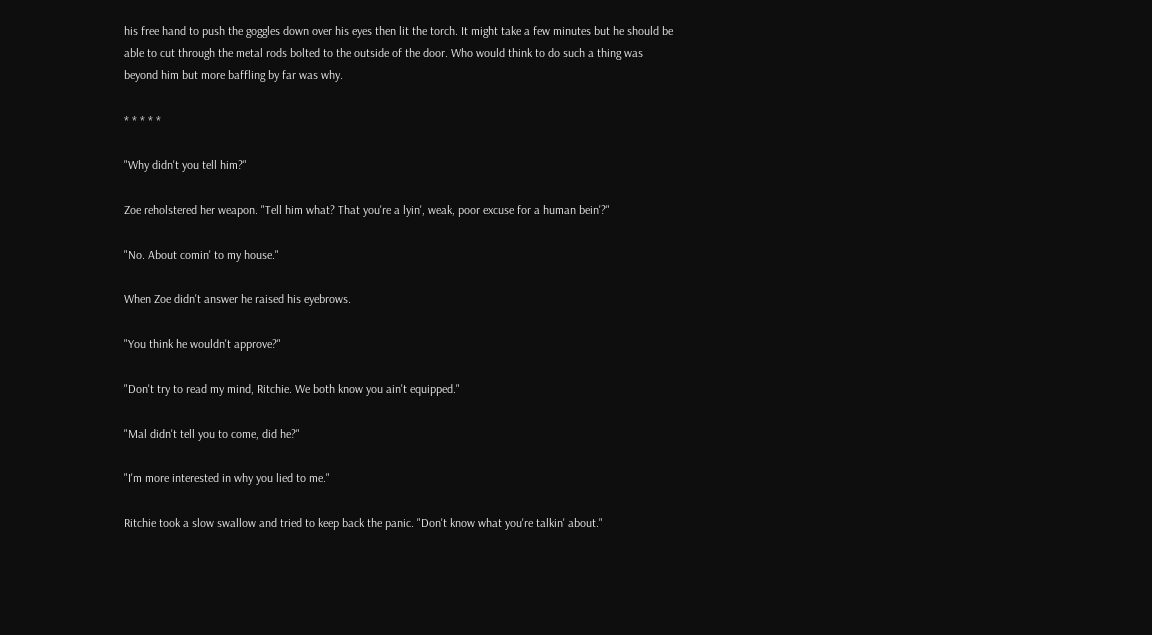his free hand to push the goggles down over his eyes then lit the torch. It might take a few minutes but he should be able to cut through the metal rods bolted to the outside of the door. Who would think to do such a thing was beyond him but more baffling by far was why.

* * * * *

"Why didn't you tell him?"

Zoe reholstered her weapon. "Tell him what? That you're a lyin', weak, poor excuse for a human bein'?"

"No. About comin' to my house."

When Zoe didn't answer he raised his eyebrows.

"You think he wouldn't approve?"

"Don't try to read my mind, Ritchie. We both know you ain't equipped."

"Mal didn't tell you to come, did he?"

"I'm more interested in why you lied to me."

Ritchie took a slow swallow and tried to keep back the panic. "Don't know what you're talkin' about."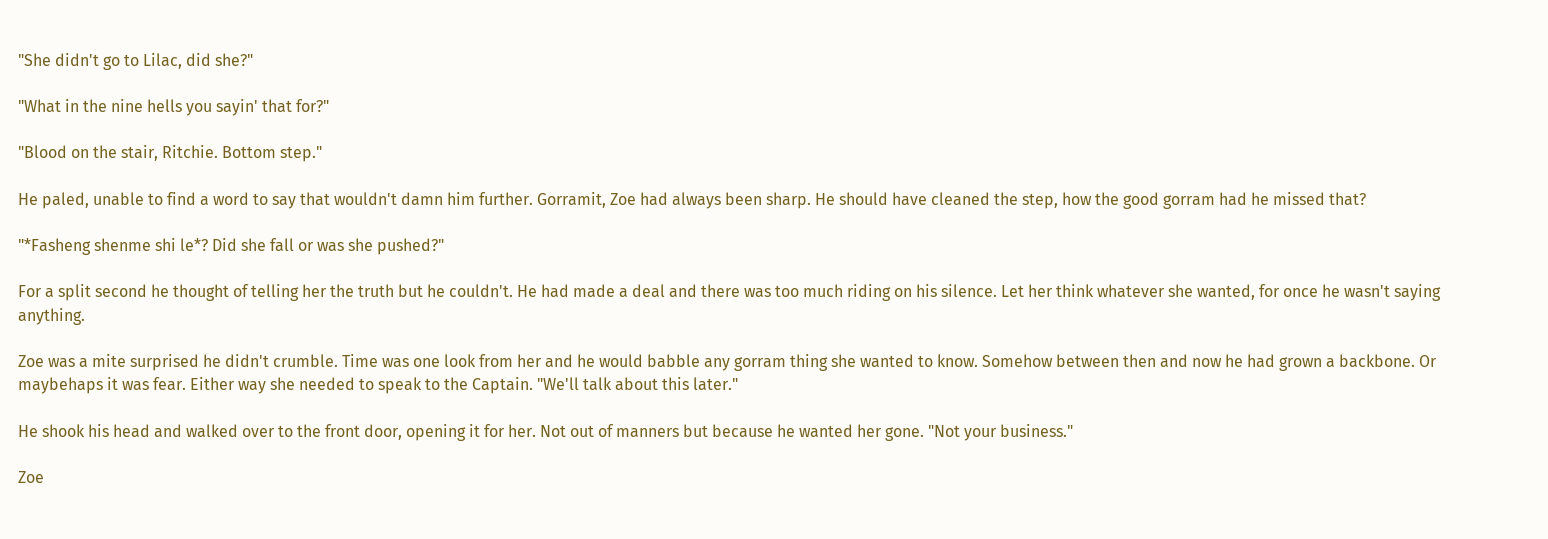"She didn't go to Lilac, did she?"

"What in the nine hells you sayin' that for?"

"Blood on the stair, Ritchie. Bottom step."

He paled, unable to find a word to say that wouldn't damn him further. Gorramit, Zoe had always been sharp. He should have cleaned the step, how the good gorram had he missed that?

"*Fasheng shenme shi le*? Did she fall or was she pushed?"

For a split second he thought of telling her the truth but he couldn't. He had made a deal and there was too much riding on his silence. Let her think whatever she wanted, for once he wasn't saying anything.

Zoe was a mite surprised he didn't crumble. Time was one look from her and he would babble any gorram thing she wanted to know. Somehow between then and now he had grown a backbone. Or maybehaps it was fear. Either way she needed to speak to the Captain. "We'll talk about this later."

He shook his head and walked over to the front door, opening it for her. Not out of manners but because he wanted her gone. "Not your business."

Zoe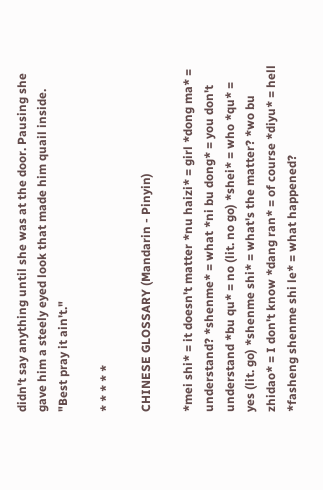didn't say anything until she was at the door. Pausing she gave him a steely eyed look that made him quail inside. "Best pray it ain't."

* * * * *

CHINESE GLOSSARY (Mandarin - Pinyin)

*mei shi* = it doesn't matter *nu haizi* = girl *dong ma* = understand? *shenme* = what *ni bu dong* = you don't understand *bu qu* = no (lit. no go) *shei* = who *qu* = yes (lit. go) *shenme shi* = what's the matter? *wo bu zhidao* = I don't know *dang ran* = of course *diyu* = hell *fasheng shenme shi le* = what happened?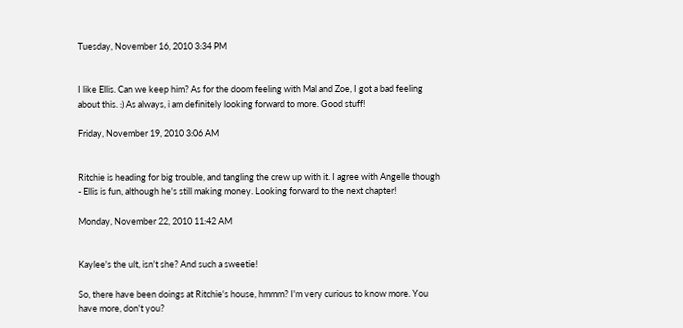Tuesday, November 16, 2010 3:34 PM


I like Ellis. Can we keep him? As for the doom feeling with Mal and Zoe, I got a bad feeling about this. :) As always, i am definitely looking forward to more. Good stuff!

Friday, November 19, 2010 3:06 AM


Ritchie is heading for big trouble, and tangling the crew up with it. I agree with Angelle though - Ellis is fun, although he's still making money. Looking forward to the next chapter!

Monday, November 22, 2010 11:42 AM


Kaylee's the ult, isn't she? And such a sweetie!

So, there have been doings at Ritchie's house, hmmm? I'm very curious to know more. You have more, don't you?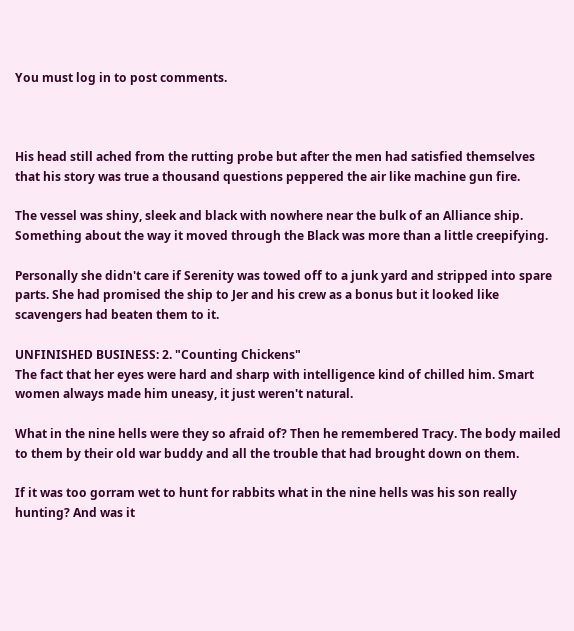You must log in to post comments.



His head still ached from the rutting probe but after the men had satisfied themselves that his story was true a thousand questions peppered the air like machine gun fire.

The vessel was shiny, sleek and black with nowhere near the bulk of an Alliance ship. Something about the way it moved through the Black was more than a little creepifying.

Personally she didn't care if Serenity was towed off to a junk yard and stripped into spare parts. She had promised the ship to Jer and his crew as a bonus but it looked like scavengers had beaten them to it.

UNFINISHED BUSINESS: 2. "Counting Chickens"
The fact that her eyes were hard and sharp with intelligence kind of chilled him. Smart women always made him uneasy, it just weren't natural.

What in the nine hells were they so afraid of? Then he remembered Tracy. The body mailed to them by their old war buddy and all the trouble that had brought down on them.

If it was too gorram wet to hunt for rabbits what in the nine hells was his son really hunting? And was it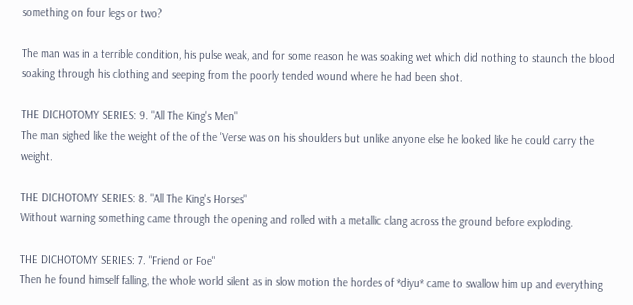something on four legs or two?

The man was in a terrible condition, his pulse weak, and for some reason he was soaking wet which did nothing to staunch the blood soaking through his clothing and seeping from the poorly tended wound where he had been shot.

THE DICHOTOMY SERIES: 9. "All The King's Men"
The man sighed like the weight of the of the 'Verse was on his shoulders but unlike anyone else he looked like he could carry the weight.

THE DICHOTOMY SERIES: 8. "All The King's Horses"
Without warning something came through the opening and rolled with a metallic clang across the ground before exploding.

THE DICHOTOMY SERIES: 7. "Friend or Foe"
Then he found himself falling, the whole world silent as in slow motion the hordes of *diyu* came to swallow him up and everything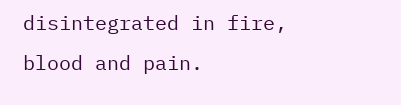disintegrated in fire, blood and pain.